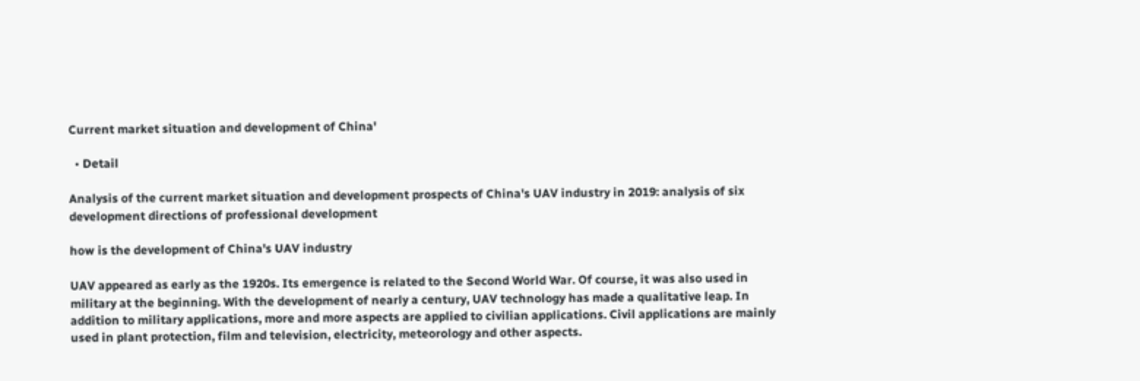Current market situation and development of China'

  • Detail

Analysis of the current market situation and development prospects of China's UAV industry in 2019: analysis of six development directions of professional development

how is the development of China's UAV industry

UAV appeared as early as the 1920s. Its emergence is related to the Second World War. Of course, it was also used in military at the beginning. With the development of nearly a century, UAV technology has made a qualitative leap. In addition to military applications, more and more aspects are applied to civilian applications. Civil applications are mainly used in plant protection, film and television, electricity, meteorology and other aspects.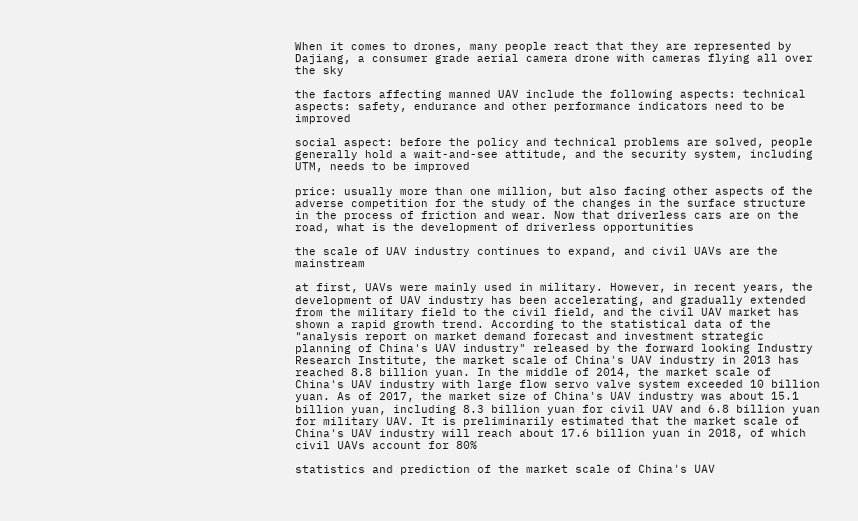When it comes to drones, many people react that they are represented by Dajiang, a consumer grade aerial camera drone with cameras flying all over the sky

the factors affecting manned UAV include the following aspects: technical aspects: safety, endurance and other performance indicators need to be improved

social aspect: before the policy and technical problems are solved, people generally hold a wait-and-see attitude, and the security system, including UTM, needs to be improved

price: usually more than one million, but also facing other aspects of the adverse competition for the study of the changes in the surface structure in the process of friction and wear. Now that driverless cars are on the road, what is the development of driverless opportunities

the scale of UAV industry continues to expand, and civil UAVs are the mainstream

at first, UAVs were mainly used in military. However, in recent years, the development of UAV industry has been accelerating, and gradually extended from the military field to the civil field, and the civil UAV market has shown a rapid growth trend. According to the statistical data of the "analysis report on market demand forecast and investment strategic planning of China's UAV industry" released by the forward looking Industry Research Institute, the market scale of China's UAV industry in 2013 has reached 8.8 billion yuan. In the middle of 2014, the market scale of China's UAV industry with large flow servo valve system exceeded 10 billion yuan. As of 2017, the market size of China's UAV industry was about 15.1 billion yuan, including 8.3 billion yuan for civil UAV and 6.8 billion yuan for military UAV. It is preliminarily estimated that the market scale of China's UAV industry will reach about 17.6 billion yuan in 2018, of which civil UAVs account for 80%

statistics and prediction of the market scale of China's UAV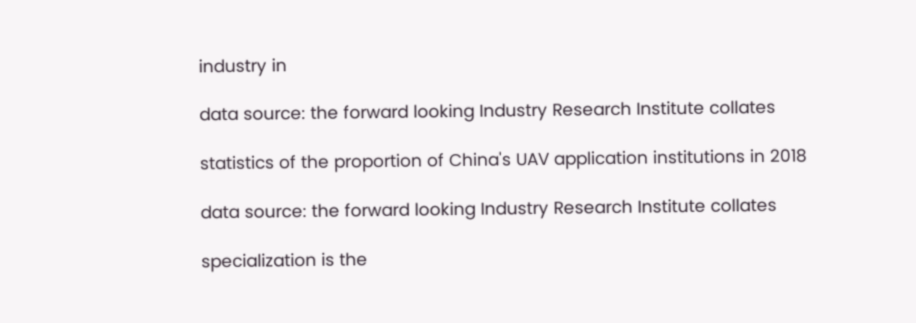industry in

data source: the forward looking Industry Research Institute collates

statistics of the proportion of China's UAV application institutions in 2018

data source: the forward looking Industry Research Institute collates

specialization is the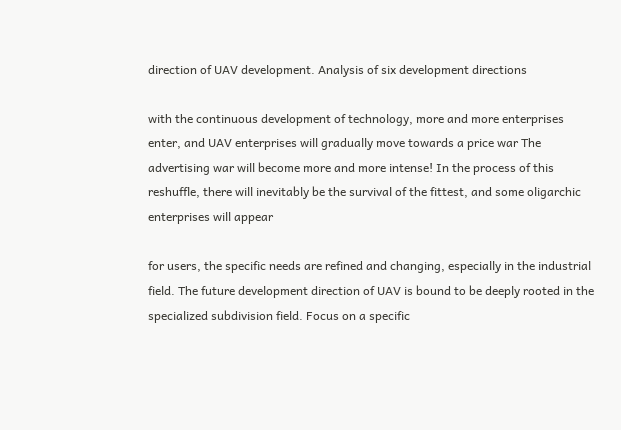direction of UAV development. Analysis of six development directions

with the continuous development of technology, more and more enterprises enter, and UAV enterprises will gradually move towards a price war The advertising war will become more and more intense! In the process of this reshuffle, there will inevitably be the survival of the fittest, and some oligarchic enterprises will appear

for users, the specific needs are refined and changing, especially in the industrial field. The future development direction of UAV is bound to be deeply rooted in the specialized subdivision field. Focus on a specific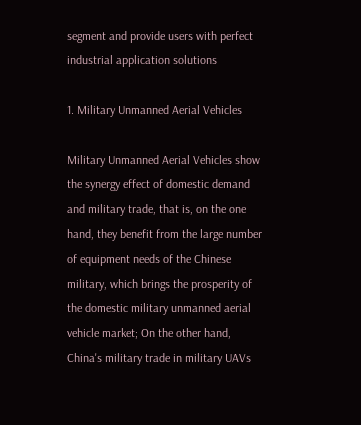segment and provide users with perfect industrial application solutions

1. Military Unmanned Aerial Vehicles

Military Unmanned Aerial Vehicles show the synergy effect of domestic demand and military trade, that is, on the one hand, they benefit from the large number of equipment needs of the Chinese military, which brings the prosperity of the domestic military unmanned aerial vehicle market; On the other hand, China's military trade in military UAVs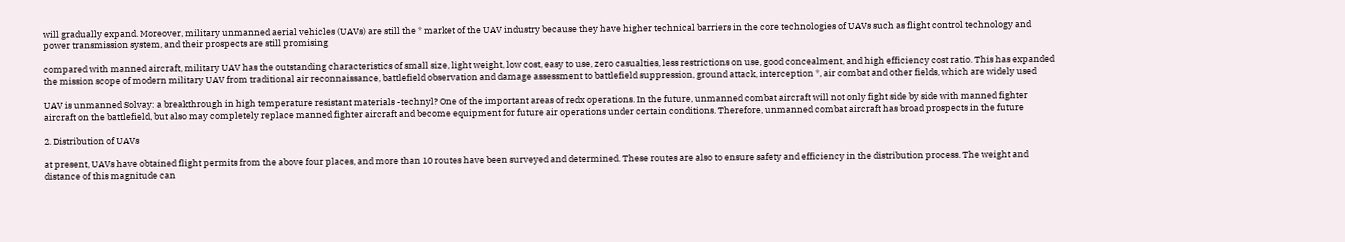will gradually expand. Moreover, military unmanned aerial vehicles (UAVs) are still the * market of the UAV industry because they have higher technical barriers in the core technologies of UAVs such as flight control technology and power transmission system, and their prospects are still promising

compared with manned aircraft, military UAV has the outstanding characteristics of small size, light weight, low cost, easy to use, zero casualties, less restrictions on use, good concealment, and high efficiency cost ratio. This has expanded the mission scope of modern military UAV from traditional air reconnaissance, battlefield observation and damage assessment to battlefield suppression, ground attack, interception *, air combat and other fields, which are widely used

UAV is unmanned Solvay: a breakthrough in high temperature resistant materials -technyl? One of the important areas of redx operations. In the future, unmanned combat aircraft will not only fight side by side with manned fighter aircraft on the battlefield, but also may completely replace manned fighter aircraft and become equipment for future air operations under certain conditions. Therefore, unmanned combat aircraft has broad prospects in the future

2. Distribution of UAVs

at present, UAVs have obtained flight permits from the above four places, and more than 10 routes have been surveyed and determined. These routes are also to ensure safety and efficiency in the distribution process. The weight and distance of this magnitude can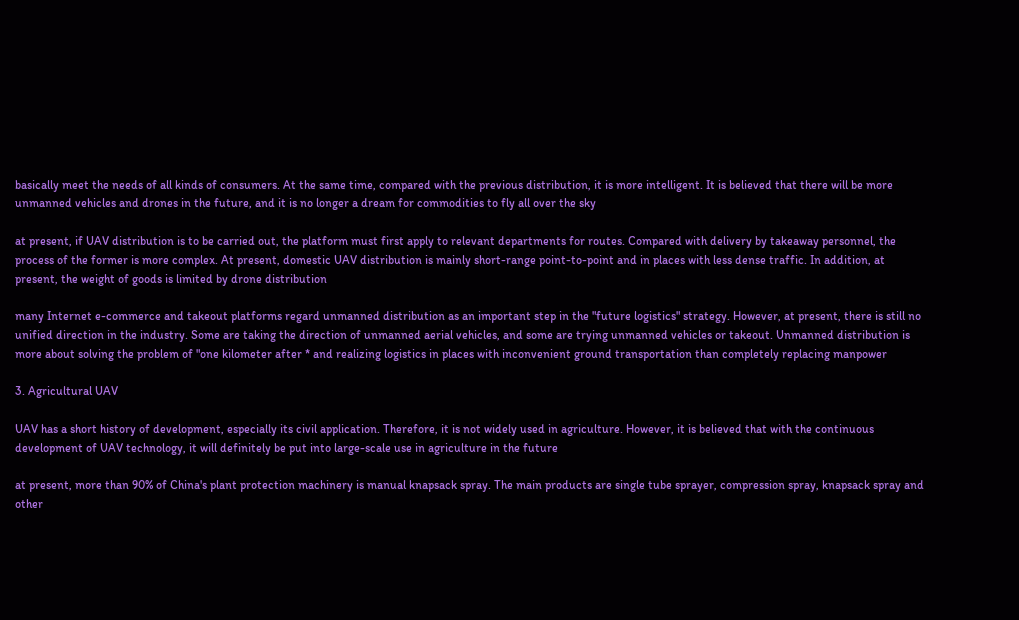basically meet the needs of all kinds of consumers. At the same time, compared with the previous distribution, it is more intelligent. It is believed that there will be more unmanned vehicles and drones in the future, and it is no longer a dream for commodities to fly all over the sky

at present, if UAV distribution is to be carried out, the platform must first apply to relevant departments for routes. Compared with delivery by takeaway personnel, the process of the former is more complex. At present, domestic UAV distribution is mainly short-range point-to-point and in places with less dense traffic. In addition, at present, the weight of goods is limited by drone distribution

many Internet e-commerce and takeout platforms regard unmanned distribution as an important step in the "future logistics" strategy. However, at present, there is still no unified direction in the industry. Some are taking the direction of unmanned aerial vehicles, and some are trying unmanned vehicles or takeout. Unmanned distribution is more about solving the problem of "one kilometer after * and realizing logistics in places with inconvenient ground transportation than completely replacing manpower

3. Agricultural UAV

UAV has a short history of development, especially its civil application. Therefore, it is not widely used in agriculture. However, it is believed that with the continuous development of UAV technology, it will definitely be put into large-scale use in agriculture in the future

at present, more than 90% of China's plant protection machinery is manual knapsack spray. The main products are single tube sprayer, compression spray, knapsack spray and other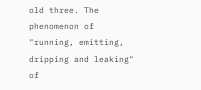old three. The phenomenon of "running, emitting, dripping and leaking" of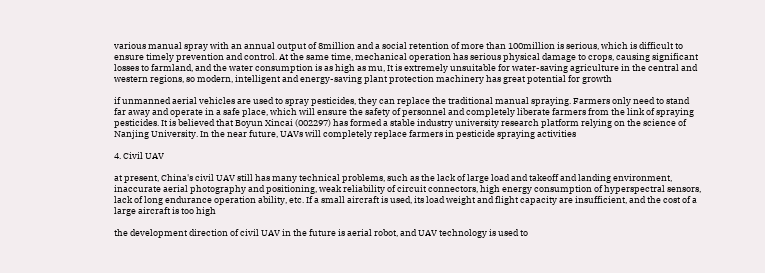various manual spray with an annual output of 8million and a social retention of more than 100million is serious, which is difficult to ensure timely prevention and control. At the same time, mechanical operation has serious physical damage to crops, causing significant losses to farmland, and the water consumption is as high as mu, It is extremely unsuitable for water-saving agriculture in the central and western regions, so modern, intelligent and energy-saving plant protection machinery has great potential for growth

if unmanned aerial vehicles are used to spray pesticides, they can replace the traditional manual spraying. Farmers only need to stand far away and operate in a safe place, which will ensure the safety of personnel and completely liberate farmers from the link of spraying pesticides. It is believed that Boyun Xincai (002297) has formed a stable industry university research platform relying on the science of Nanjing University. In the near future, UAVs will completely replace farmers in pesticide spraying activities

4. Civil UAV

at present, China's civil UAV still has many technical problems, such as the lack of large load and takeoff and landing environment, inaccurate aerial photography and positioning, weak reliability of circuit connectors, high energy consumption of hyperspectral sensors, lack of long endurance operation ability, etc. If a small aircraft is used, its load weight and flight capacity are insufficient, and the cost of a large aircraft is too high

the development direction of civil UAV in the future is aerial robot, and UAV technology is used to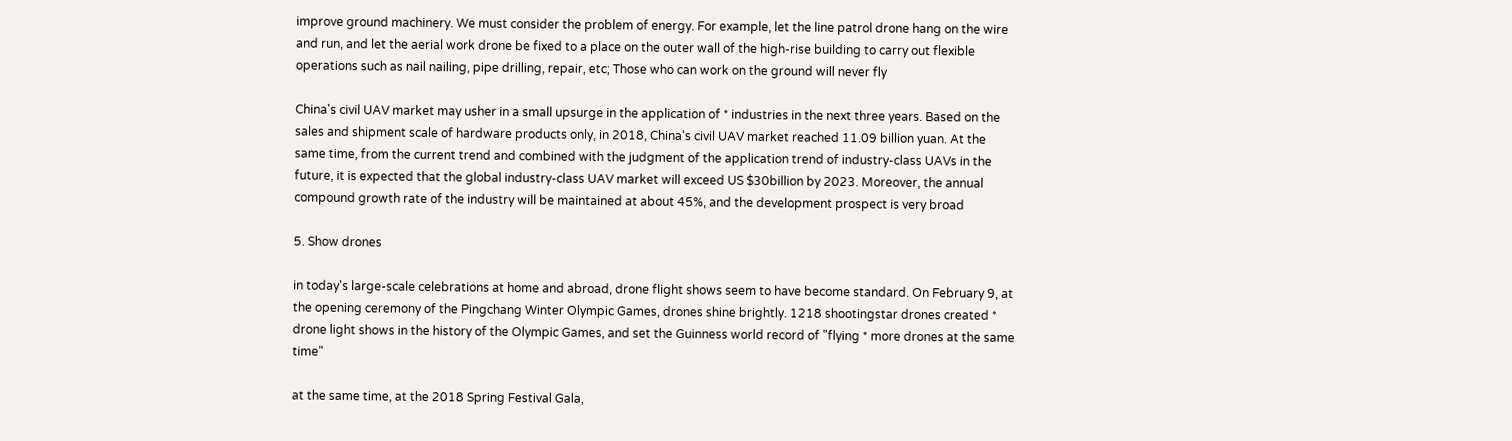improve ground machinery. We must consider the problem of energy. For example, let the line patrol drone hang on the wire and run, and let the aerial work drone be fixed to a place on the outer wall of the high-rise building to carry out flexible operations such as nail nailing, pipe drilling, repair, etc; Those who can work on the ground will never fly

China's civil UAV market may usher in a small upsurge in the application of * industries in the next three years. Based on the sales and shipment scale of hardware products only, in 2018, China's civil UAV market reached 11.09 billion yuan. At the same time, from the current trend and combined with the judgment of the application trend of industry-class UAVs in the future, it is expected that the global industry-class UAV market will exceed US $30billion by 2023. Moreover, the annual compound growth rate of the industry will be maintained at about 45%, and the development prospect is very broad

5. Show drones

in today's large-scale celebrations at home and abroad, drone flight shows seem to have become standard. On February 9, at the opening ceremony of the Pingchang Winter Olympic Games, drones shine brightly. 1218 shootingstar drones created * drone light shows in the history of the Olympic Games, and set the Guinness world record of "flying * more drones at the same time"

at the same time, at the 2018 Spring Festival Gala,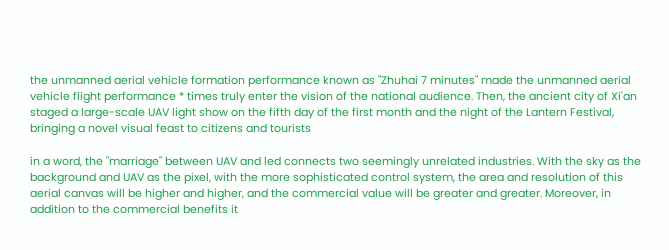the unmanned aerial vehicle formation performance known as "Zhuhai 7 minutes" made the unmanned aerial vehicle flight performance * times truly enter the vision of the national audience. Then, the ancient city of Xi'an staged a large-scale UAV light show on the fifth day of the first month and the night of the Lantern Festival, bringing a novel visual feast to citizens and tourists

in a word, the "marriage" between UAV and led connects two seemingly unrelated industries. With the sky as the background and UAV as the pixel, with the more sophisticated control system, the area and resolution of this aerial canvas will be higher and higher, and the commercial value will be greater and greater. Moreover, in addition to the commercial benefits it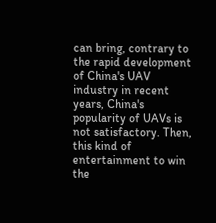can bring, contrary to the rapid development of China's UAV industry in recent years, China's popularity of UAVs is not satisfactory. Then, this kind of entertainment to win the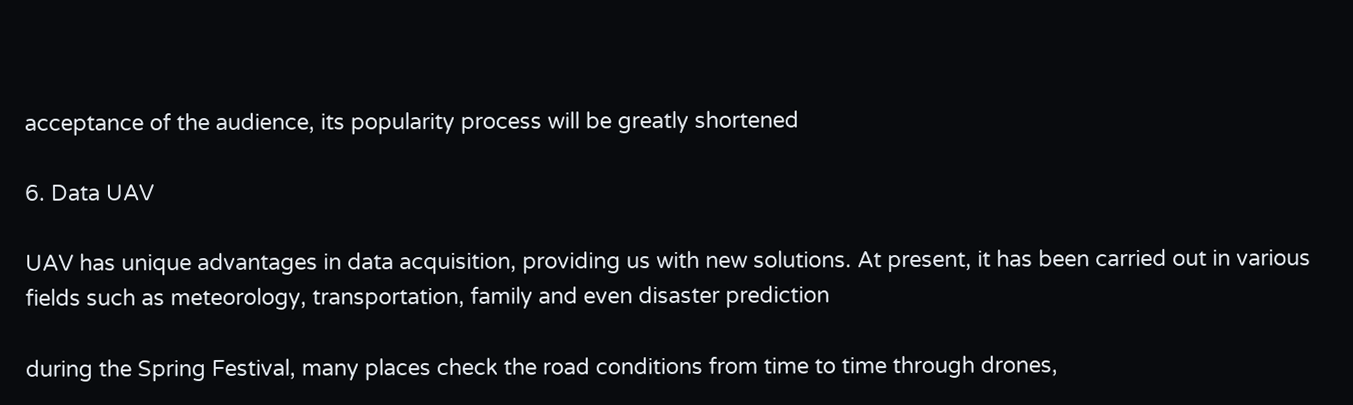acceptance of the audience, its popularity process will be greatly shortened

6. Data UAV

UAV has unique advantages in data acquisition, providing us with new solutions. At present, it has been carried out in various fields such as meteorology, transportation, family and even disaster prediction

during the Spring Festival, many places check the road conditions from time to time through drones,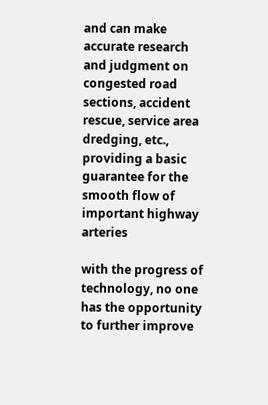and can make accurate research and judgment on congested road sections, accident rescue, service area dredging, etc., providing a basic guarantee for the smooth flow of important highway arteries

with the progress of technology, no one has the opportunity to further improve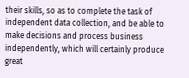their skills, so as to complete the task of independent data collection, and be able to make decisions and process business independently, which will certainly produce great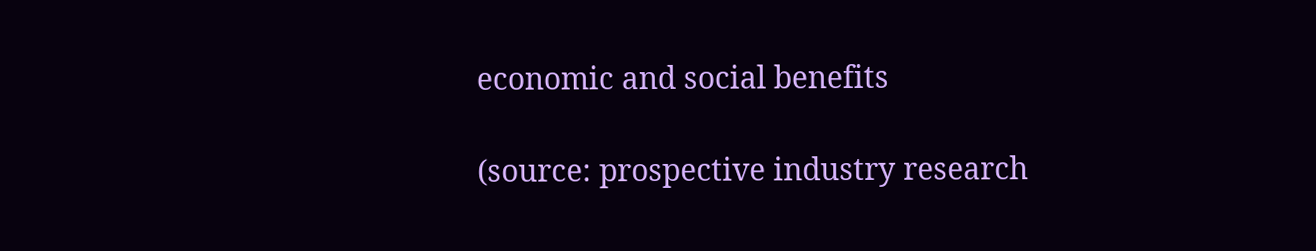economic and social benefits

(source: prospective industry research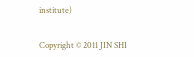institute)


Copyright © 2011 JIN SHI